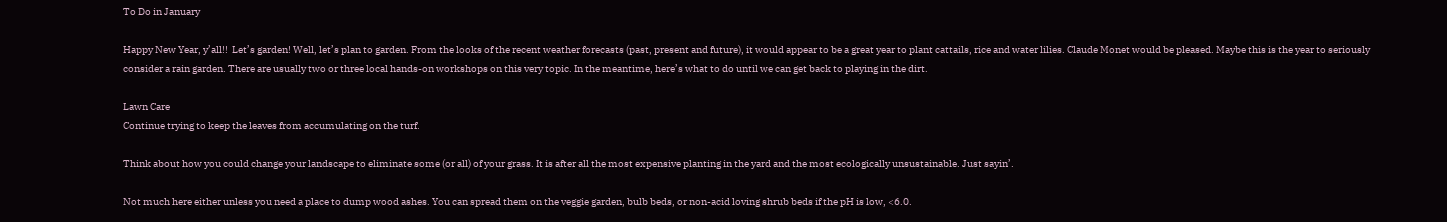To Do in January

Happy New Year, y’all!!  Let’s garden! Well, let’s plan to garden. From the looks of the recent weather forecasts (past, present and future), it would appear to be a great year to plant cattails, rice and water lilies. Claude Monet would be pleased. Maybe this is the year to seriously consider a rain garden. There are usually two or three local hands-on workshops on this very topic. In the meantime, here’s what to do until we can get back to playing in the dirt.

Lawn Care
Continue trying to keep the leaves from accumulating on the turf.

Think about how you could change your landscape to eliminate some (or all) of your grass. It is after all the most expensive planting in the yard and the most ecologically unsustainable. Just sayin’.

Not much here either unless you need a place to dump wood ashes. You can spread them on the veggie garden, bulb beds, or non-acid loving shrub beds if the pH is low, <6.0.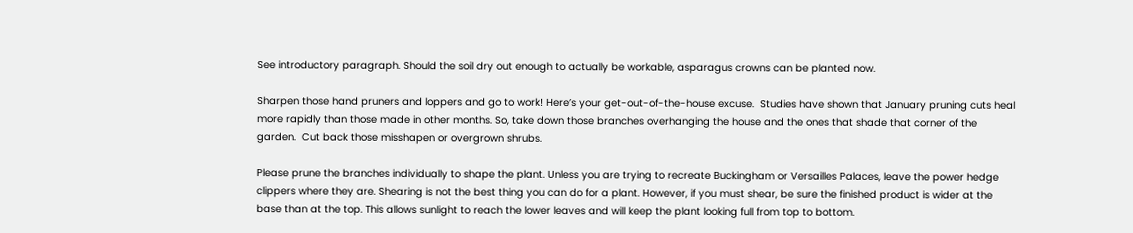See introductory paragraph. Should the soil dry out enough to actually be workable, asparagus crowns can be planted now.

Sharpen those hand pruners and loppers and go to work! Here’s your get-out-of-the-house excuse.  Studies have shown that January pruning cuts heal more rapidly than those made in other months. So, take down those branches overhanging the house and the ones that shade that corner of the garden.  Cut back those misshapen or overgrown shrubs.

Please prune the branches individually to shape the plant. Unless you are trying to recreate Buckingham or Versailles Palaces, leave the power hedge clippers where they are. Shearing is not the best thing you can do for a plant. However, if you must shear, be sure the finished product is wider at the base than at the top. This allows sunlight to reach the lower leaves and will keep the plant looking full from top to bottom.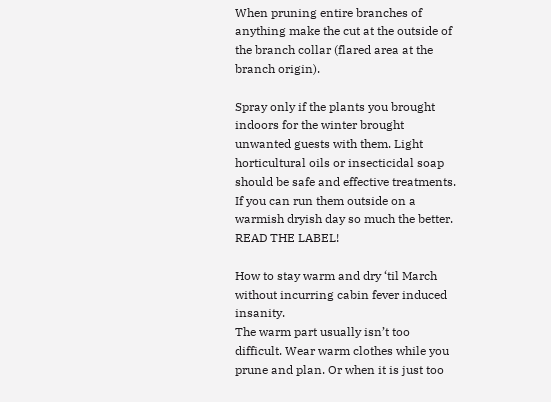When pruning entire branches of anything make the cut at the outside of the branch collar (flared area at the branch origin).

Spray only if the plants you brought indoors for the winter brought unwanted guests with them. Light horticultural oils or insecticidal soap should be safe and effective treatments. If you can run them outside on a warmish dryish day so much the better. READ THE LABEL!

How to stay warm and dry ‘til March without incurring cabin fever induced insanity.
The warm part usually isn’t too difficult. Wear warm clothes while you prune and plan. Or when it is just too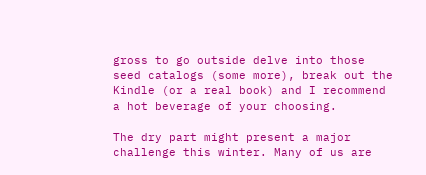gross to go outside delve into those seed catalogs (some more), break out the Kindle (or a real book) and I recommend a hot beverage of your choosing.

The dry part might present a major challenge this winter. Many of us are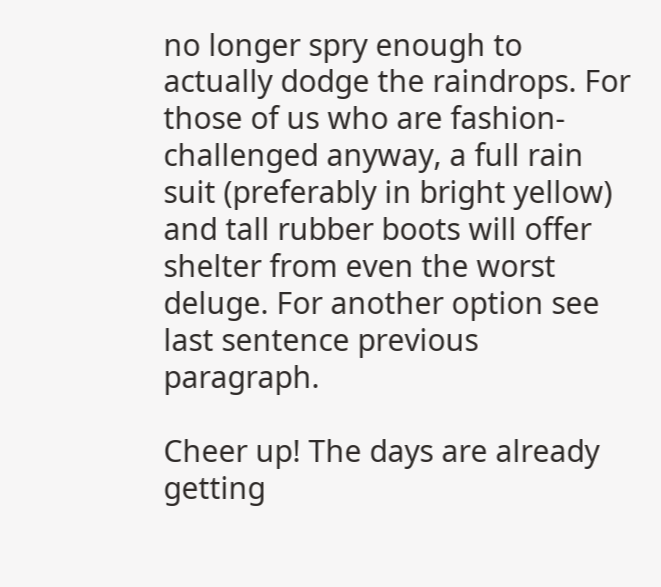no longer spry enough to actually dodge the raindrops. For those of us who are fashion-challenged anyway, a full rain suit (preferably in bright yellow) and tall rubber boots will offer shelter from even the worst deluge. For another option see last sentence previous paragraph.

Cheer up! The days are already getting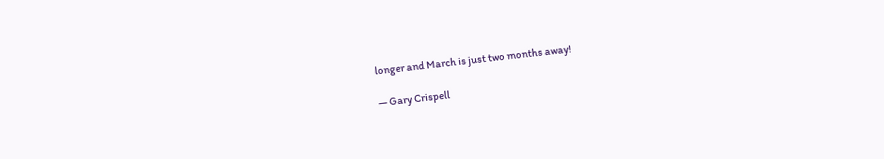longer and March is just two months away!

— Gary Crispell